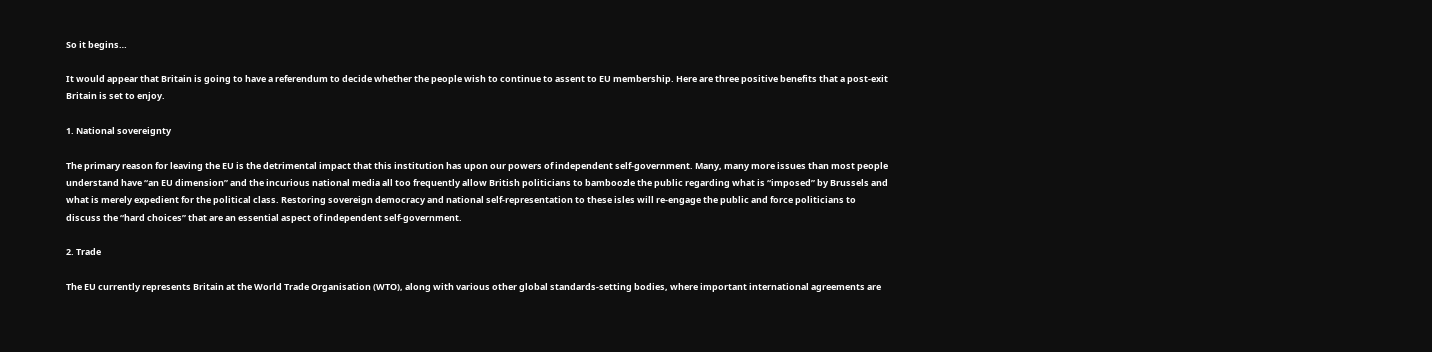So it begins…

It would appear that Britain is going to have a referendum to decide whether the people wish to continue to assent to EU membership. Here are three positive benefits that a post-exit Britain is set to enjoy.

1. National sovereignty

The primary reason for leaving the EU is the detrimental impact that this institution has upon our powers of independent self-government. Many, many more issues than most people understand have “an EU dimension” and the incurious national media all too frequently allow British politicians to bamboozle the public regarding what is “imposed” by Brussels and what is merely expedient for the political class. Restoring sovereign democracy and national self-representation to these isles will re-engage the public and force politicians to discuss the “hard choices” that are an essential aspect of independent self-government.

2. Trade

The EU currently represents Britain at the World Trade Organisation (WTO), along with various other global standards-setting bodies, where important international agreements are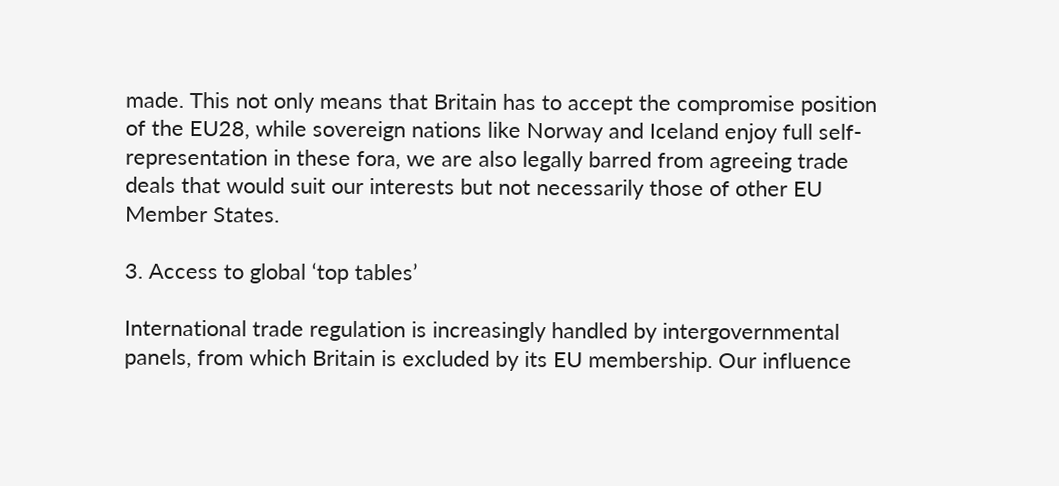made. This not only means that Britain has to accept the compromise position of the EU28, while sovereign nations like Norway and Iceland enjoy full self-representation in these fora, we are also legally barred from agreeing trade deals that would suit our interests but not necessarily those of other EU Member States.

3. Access to global ‘top tables’

International trade regulation is increasingly handled by intergovernmental panels, from which Britain is excluded by its EU membership. Our influence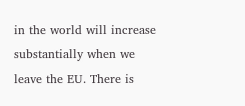in the world will increase substantially when we leave the EU. There is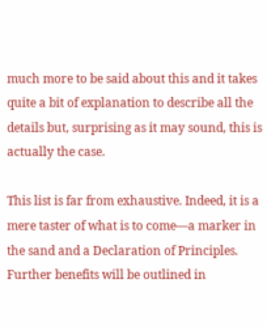much more to be said about this and it takes quite a bit of explanation to describe all the details but, surprising as it may sound, this is actually the case.

This list is far from exhaustive. Indeed, it is a mere taster of what is to come—a marker in the sand and a Declaration of Principles. Further benefits will be outlined in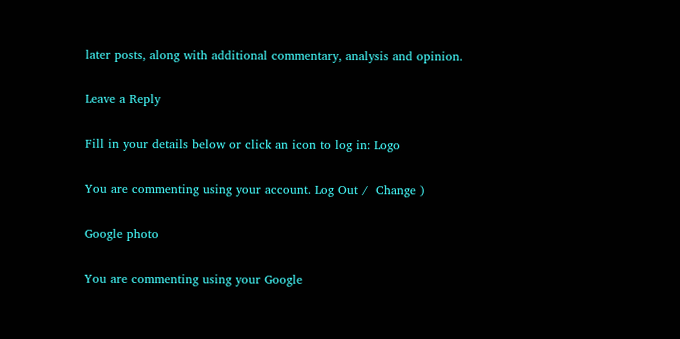later posts, along with additional commentary, analysis and opinion.

Leave a Reply

Fill in your details below or click an icon to log in: Logo

You are commenting using your account. Log Out /  Change )

Google photo

You are commenting using your Google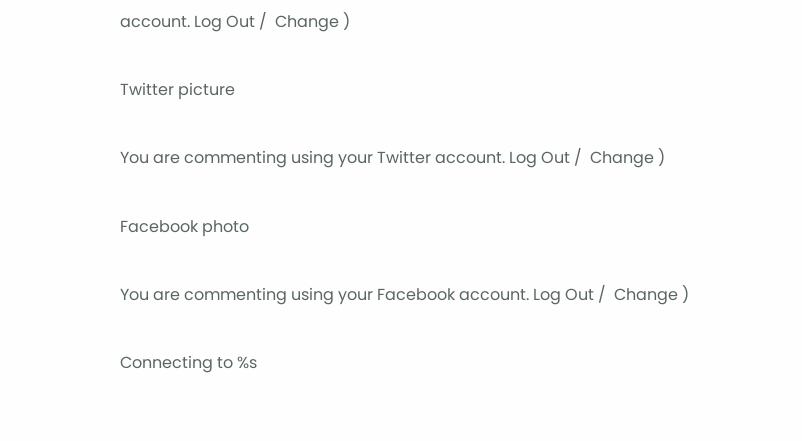account. Log Out /  Change )

Twitter picture

You are commenting using your Twitter account. Log Out /  Change )

Facebook photo

You are commenting using your Facebook account. Log Out /  Change )

Connecting to %s